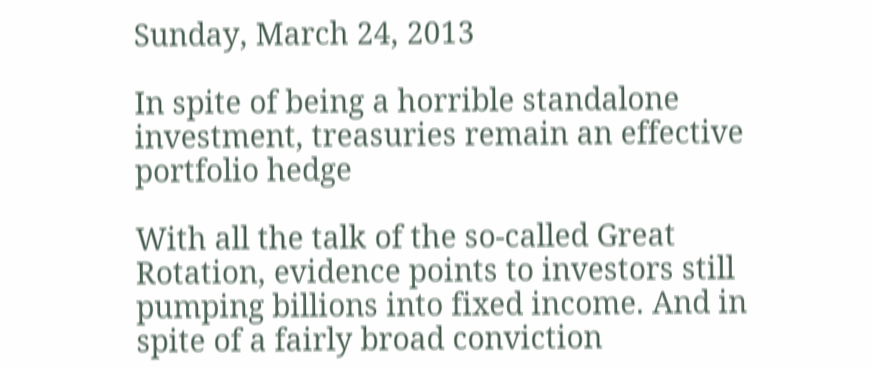Sunday, March 24, 2013

In spite of being a horrible standalone investment, treasuries remain an effective portfolio hedge

With all the talk of the so-called Great Rotation, evidence points to investors still pumping billions into fixed income. And in spite of a fairly broad conviction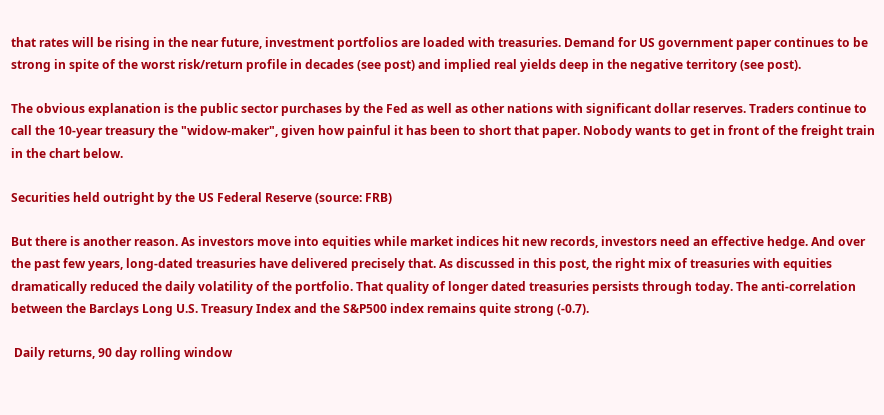that rates will be rising in the near future, investment portfolios are loaded with treasuries. Demand for US government paper continues to be strong in spite of the worst risk/return profile in decades (see post) and implied real yields deep in the negative territory (see post).

The obvious explanation is the public sector purchases by the Fed as well as other nations with significant dollar reserves. Traders continue to call the 10-year treasury the "widow-maker", given how painful it has been to short that paper. Nobody wants to get in front of the freight train in the chart below.

Securities held outright by the US Federal Reserve (source: FRB)

But there is another reason. As investors move into equities while market indices hit new records, investors need an effective hedge. And over the past few years, long-dated treasuries have delivered precisely that. As discussed in this post, the right mix of treasuries with equities dramatically reduced the daily volatility of the portfolio. That quality of longer dated treasuries persists through today. The anti-correlation between the Barclays Long U.S. Treasury Index and the S&P500 index remains quite strong (-0.7).

 Daily returns, 90 day rolling window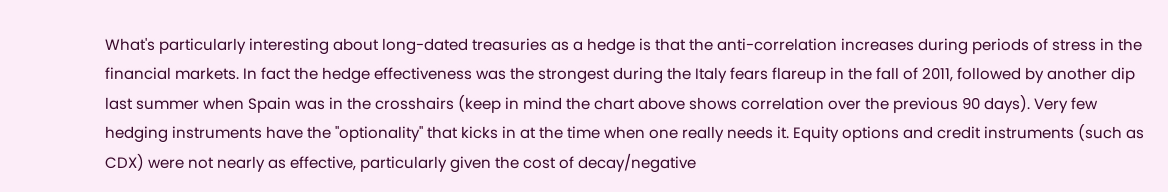What's particularly interesting about long-dated treasuries as a hedge is that the anti-correlation increases during periods of stress in the financial markets. In fact the hedge effectiveness was the strongest during the Italy fears flareup in the fall of 2011, followed by another dip last summer when Spain was in the crosshairs (keep in mind the chart above shows correlation over the previous 90 days). Very few hedging instruments have the "optionality" that kicks in at the time when one really needs it. Equity options and credit instruments (such as CDX) were not nearly as effective, particularly given the cost of decay/negative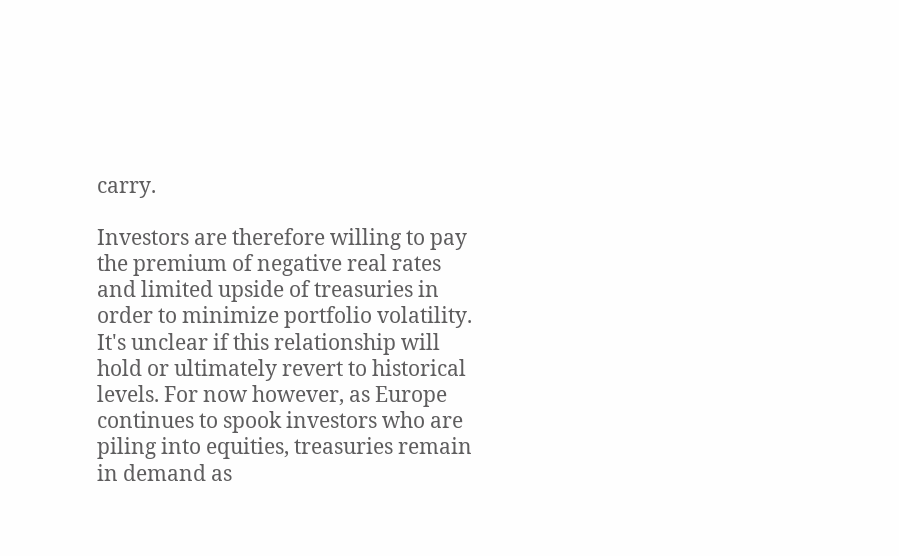carry.

Investors are therefore willing to pay the premium of negative real rates and limited upside of treasuries in order to minimize portfolio volatility. It's unclear if this relationship will hold or ultimately revert to historical levels. For now however, as Europe continues to spook investors who are piling into equities, treasuries remain in demand as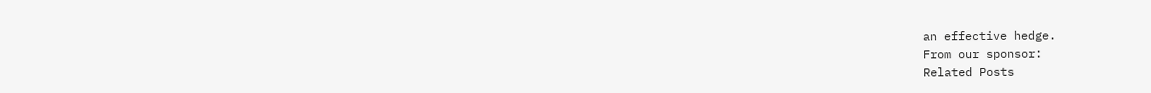an effective hedge.
From our sponsor:
Related Posts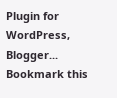Plugin for WordPress, Blogger...
Bookmark this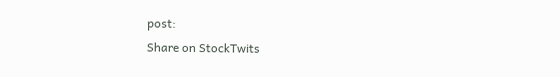post:
Share on StockTwits